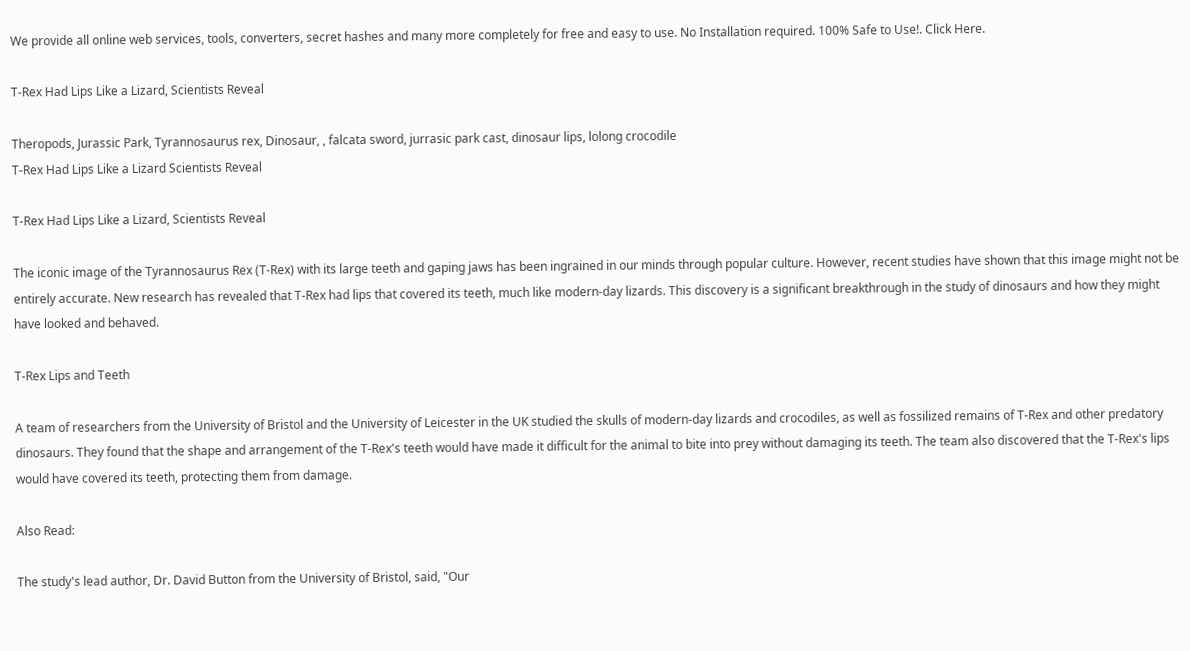We provide all online web services, tools, converters, secret hashes and many more completely for free and easy to use. No Installation required. 100% Safe to Use!. Click Here.

T-Rex Had Lips Like a Lizard, Scientists Reveal

Theropods, Jurassic Park, Tyrannosaurus rex, Dinosaur, , falcata sword, jurrasic park cast, dinosaur lips, lolong crocodile
T-Rex Had Lips Like a Lizard Scientists Reveal

T-Rex Had Lips Like a Lizard, Scientists Reveal

The iconic image of the Tyrannosaurus Rex (T-Rex) with its large teeth and gaping jaws has been ingrained in our minds through popular culture. However, recent studies have shown that this image might not be entirely accurate. New research has revealed that T-Rex had lips that covered its teeth, much like modern-day lizards. This discovery is a significant breakthrough in the study of dinosaurs and how they might have looked and behaved.

T-Rex Lips and Teeth

A team of researchers from the University of Bristol and the University of Leicester in the UK studied the skulls of modern-day lizards and crocodiles, as well as fossilized remains of T-Rex and other predatory dinosaurs. They found that the shape and arrangement of the T-Rex's teeth would have made it difficult for the animal to bite into prey without damaging its teeth. The team also discovered that the T-Rex's lips would have covered its teeth, protecting them from damage.

Also Read:

The study's lead author, Dr. David Button from the University of Bristol, said, "Our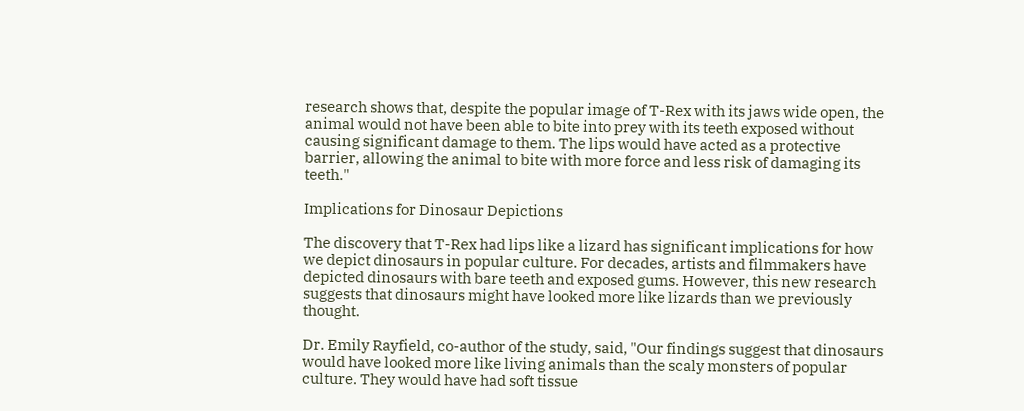research shows that, despite the popular image of T-Rex with its jaws wide open, the animal would not have been able to bite into prey with its teeth exposed without causing significant damage to them. The lips would have acted as a protective barrier, allowing the animal to bite with more force and less risk of damaging its teeth."

Implications for Dinosaur Depictions

The discovery that T-Rex had lips like a lizard has significant implications for how we depict dinosaurs in popular culture. For decades, artists and filmmakers have depicted dinosaurs with bare teeth and exposed gums. However, this new research suggests that dinosaurs might have looked more like lizards than we previously thought.

Dr. Emily Rayfield, co-author of the study, said, "Our findings suggest that dinosaurs would have looked more like living animals than the scaly monsters of popular culture. They would have had soft tissue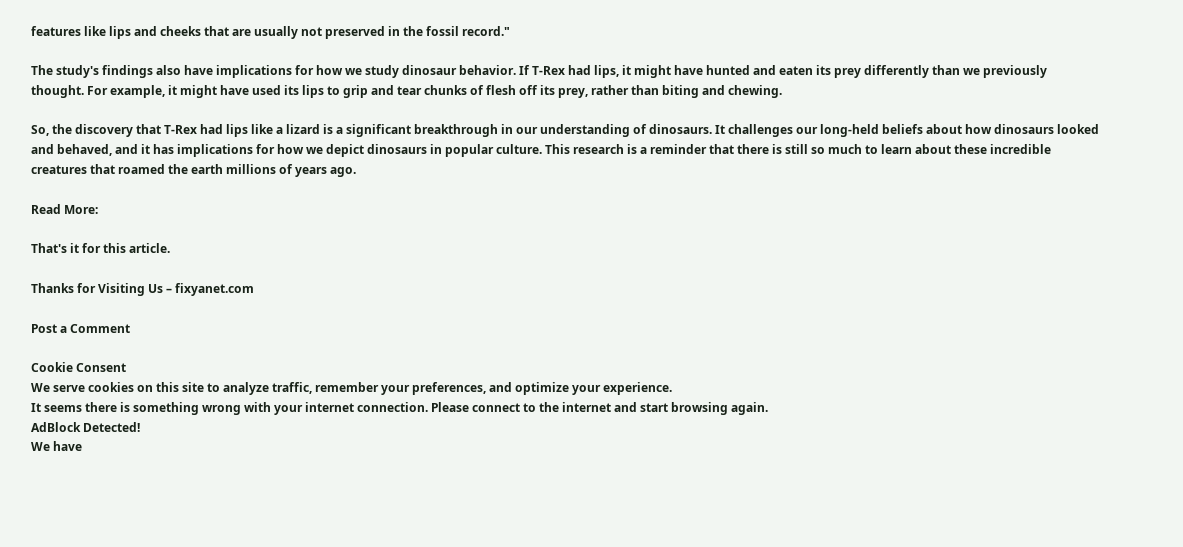features like lips and cheeks that are usually not preserved in the fossil record."

The study's findings also have implications for how we study dinosaur behavior. If T-Rex had lips, it might have hunted and eaten its prey differently than we previously thought. For example, it might have used its lips to grip and tear chunks of flesh off its prey, rather than biting and chewing.

So, the discovery that T-Rex had lips like a lizard is a significant breakthrough in our understanding of dinosaurs. It challenges our long-held beliefs about how dinosaurs looked and behaved, and it has implications for how we depict dinosaurs in popular culture. This research is a reminder that there is still so much to learn about these incredible creatures that roamed the earth millions of years ago.

Read More:

That's it for this article.

Thanks for Visiting Us – fixyanet.com

Post a Comment

Cookie Consent
We serve cookies on this site to analyze traffic, remember your preferences, and optimize your experience.
It seems there is something wrong with your internet connection. Please connect to the internet and start browsing again.
AdBlock Detected!
We have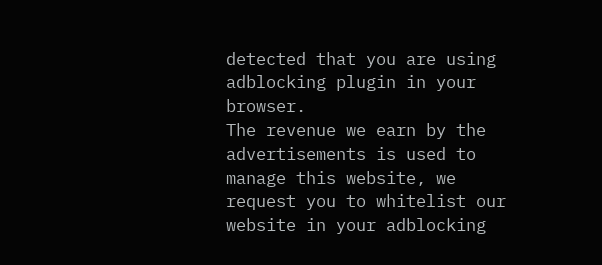detected that you are using adblocking plugin in your browser.
The revenue we earn by the advertisements is used to manage this website, we request you to whitelist our website in your adblocking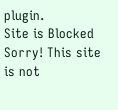plugin.
Site is Blocked
Sorry! This site is not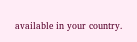available in your country.